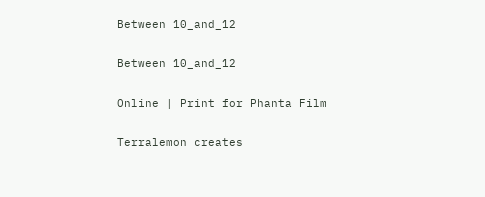Between 10_and_12

Between 10_and_12

Online | Print for Phanta Film

Terralemon creates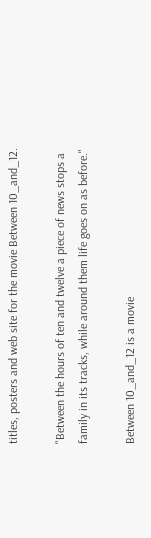titles, posters and web site for the movie Between 10_and_12.

"Between the hours of ten and twelve a piece of news stops a family in its tracks, while around them life goes on as before."

Between 10_and_12 is a movie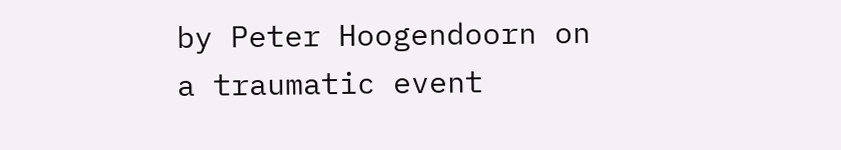by Peter Hoogendoorn on a traumatic event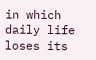in which daily life loses its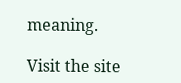meaning.

Visit the site